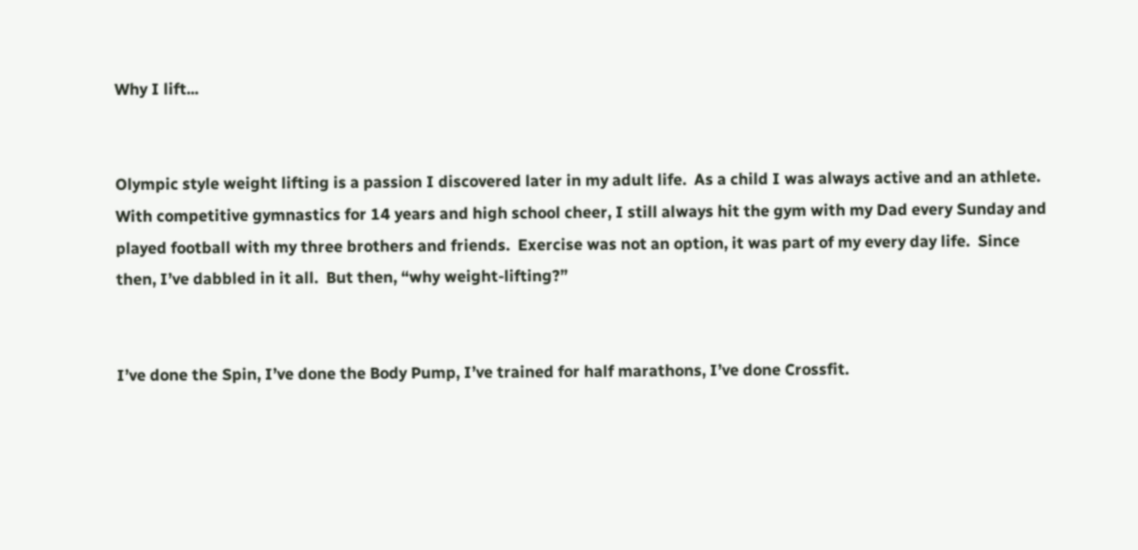Why I lift...


Olympic style weight lifting is a passion I discovered later in my adult life.  As a child I was always active and an athlete.  With competitive gymnastics for 14 years and high school cheer, I still always hit the gym with my Dad every Sunday and played football with my three brothers and friends.  Exercise was not an option, it was part of my every day life.  Since then, I’ve dabbled in it all.  But then, “why weight-lifting?”


I’ve done the Spin, I’ve done the Body Pump, I’ve trained for half marathons, I’ve done Crossfit.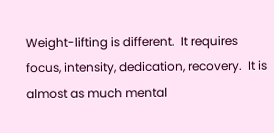Weight-lifting is different.  It requires focus, intensity, dedication, recovery.  It is almost as much mental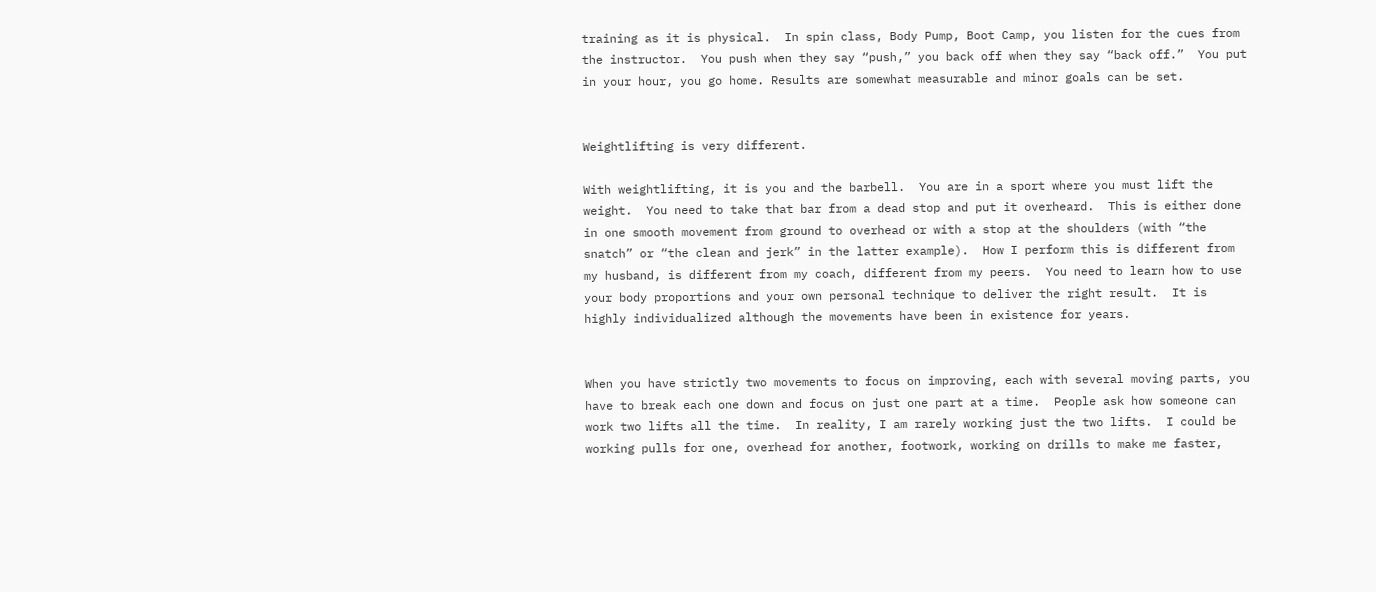training as it is physical.  In spin class, Body Pump, Boot Camp, you listen for the cues from the instructor.  You push when they say “push,” you back off when they say “back off.”  You put in your hour, you go home. Results are somewhat measurable and minor goals can be set.


Weightlifting is very different.

With weightlifting, it is you and the barbell.  You are in a sport where you must lift the weight.  You need to take that bar from a dead stop and put it overheard.  This is either done in one smooth movement from ground to overhead or with a stop at the shoulders (with “the snatch” or “the clean and jerk” in the latter example).  How I perform this is different from my husband, is different from my coach, different from my peers.  You need to learn how to use your body proportions and your own personal technique to deliver the right result.  It is highly individualized although the movements have been in existence for years.


When you have strictly two movements to focus on improving, each with several moving parts, you have to break each one down and focus on just one part at a time.  People ask how someone can work two lifts all the time.  In reality, I am rarely working just the two lifts.  I could be working pulls for one, overhead for another, footwork, working on drills to make me faster,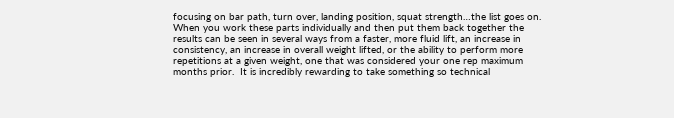focusing on bar path, turn over, landing position, squat strength…the list goes on.  When you work these parts individually and then put them back together the results can be seen in several ways from a faster, more fluid lift, an increase in consistency, an increase in overall weight lifted, or the ability to perform more repetitions at a given weight, one that was considered your one rep maximum months prior.  It is incredibly rewarding to take something so technical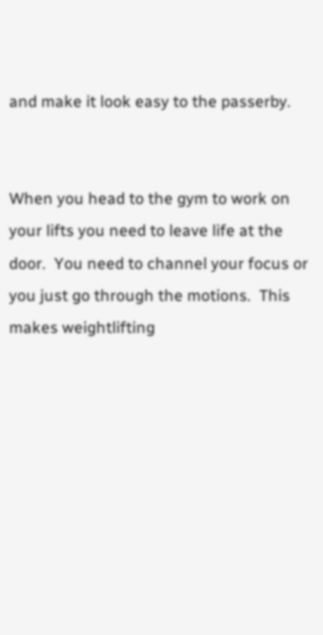and make it look easy to the passerby.


When you head to the gym to work on your lifts you need to leave life at the door.  You need to channel your focus or you just go through the motions.  This makes weightlifting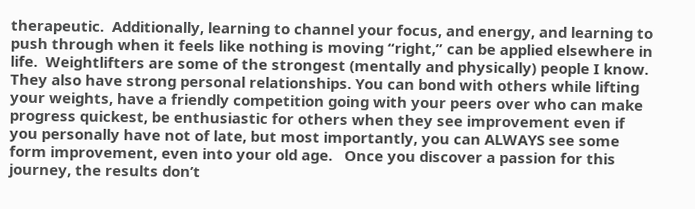therapeutic.  Additionally, learning to channel your focus, and energy, and learning to push through when it feels like nothing is moving “right,” can be applied elsewhere in life.  Weightlifters are some of the strongest (mentally and physically) people I know.  They also have strong personal relationships. You can bond with others while lifting your weights, have a friendly competition going with your peers over who can make progress quickest, be enthusiastic for others when they see improvement even if you personally have not of late, but most importantly, you can ALWAYS see some form improvement, even into your old age.   Once you discover a passion for this journey, the results don’t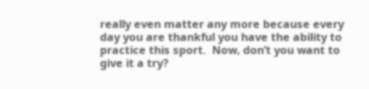really even matter any more because every day you are thankful you have the ability to practice this sport.  Now, don’t you want to give it a try?